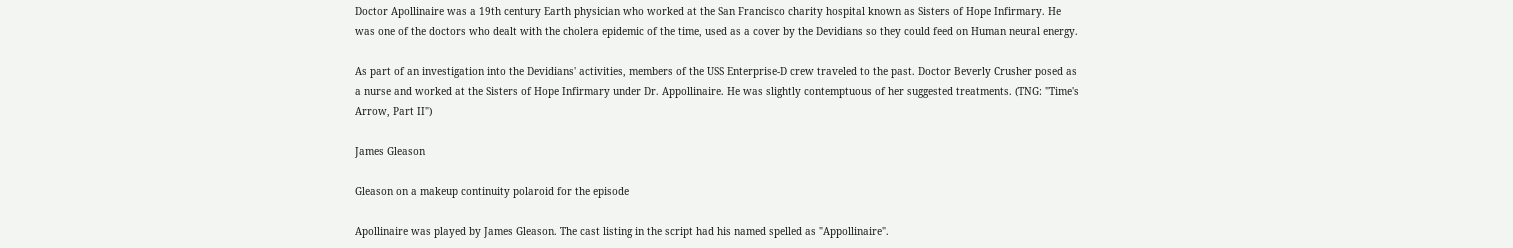Doctor Apollinaire was a 19th century Earth physician who worked at the San Francisco charity hospital known as Sisters of Hope Infirmary. He was one of the doctors who dealt with the cholera epidemic of the time, used as a cover by the Devidians so they could feed on Human neural energy.

As part of an investigation into the Devidians' activities, members of the USS Enterprise-D crew traveled to the past. Doctor Beverly Crusher posed as a nurse and worked at the Sisters of Hope Infirmary under Dr. Appollinaire. He was slightly contemptuous of her suggested treatments. (TNG: "Time's Arrow, Part II")

James Gleason

Gleason on a makeup continuity polaroid for the episode

Apollinaire was played by James Gleason. The cast listing in the script had his named spelled as "Appollinaire".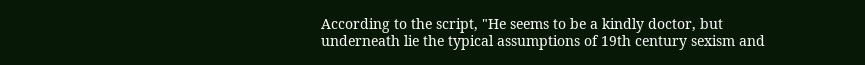According to the script, "He seems to be a kindly doctor, but underneath lie the typical assumptions of 19th century sexism and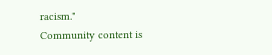racism."
Community content is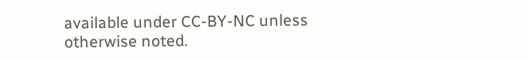available under CC-BY-NC unless otherwise noted.